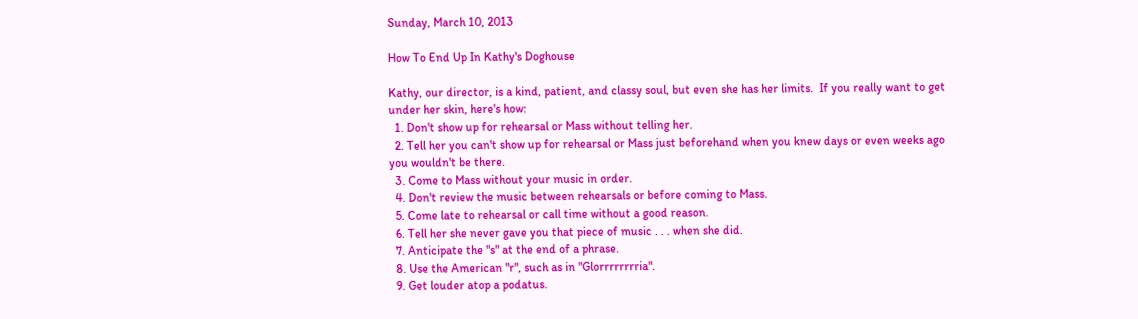Sunday, March 10, 2013

How To End Up In Kathy's Doghouse

Kathy, our director, is a kind, patient, and classy soul, but even she has her limits.  If you really want to get under her skin, here's how:
  1. Don't show up for rehearsal or Mass without telling her.
  2. Tell her you can't show up for rehearsal or Mass just beforehand when you knew days or even weeks ago you wouldn't be there.
  3. Come to Mass without your music in order.
  4. Don't review the music between rehearsals or before coming to Mass.
  5. Come late to rehearsal or call time without a good reason.
  6. Tell her she never gave you that piece of music . . . when she did.
  7. Anticipate the "s" at the end of a phrase.
  8. Use the American "r", such as in "Glorrrrrrrria".
  9. Get louder atop a podatus.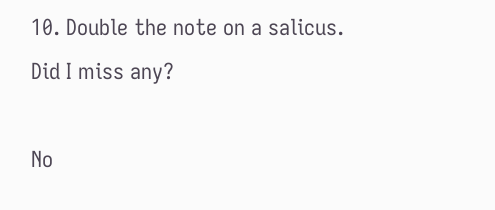10. Double the note on a salicus.
Did I miss any?

No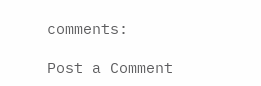comments:

Post a Comment